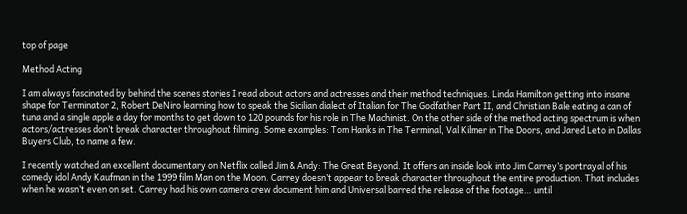top of page

Method Acting

I am always fascinated by behind the scenes stories I read about actors and actresses and their method techniques. Linda Hamilton getting into insane shape for Terminator 2, Robert DeNiro learning how to speak the Sicilian dialect of Italian for The Godfather Part II, and Christian Bale eating a can of tuna and a single apple a day for months to get down to 120 pounds for his role in The Machinist. On the other side of the method acting spectrum is when actors/actresses don’t break character throughout filming. Some examples: Tom Hanks in The Terminal, Val Kilmer in The Doors, and Jared Leto in Dallas Buyers Club, to name a few.

I recently watched an excellent documentary on Netflix called Jim & Andy: The Great Beyond. It offers an inside look into Jim Carrey’s portrayal of his comedy idol Andy Kaufman in the 1999 film Man on the Moon. Carrey doesn’t appear to break character throughout the entire production. That includes when he wasn’t even on set. Carrey had his own camera crew document him and Universal barred the release of the footage… until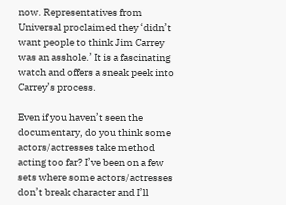now. Representatives from Universal proclaimed they ‘didn’t want people to think Jim Carrey was an asshole.’ It is a fascinating watch and offers a sneak peek into Carrey’s process.

Even if you haven’t seen the documentary, do you think some actors/actresses take method acting too far? I’ve been on a few sets where some actors/actresses don’t break character and I’ll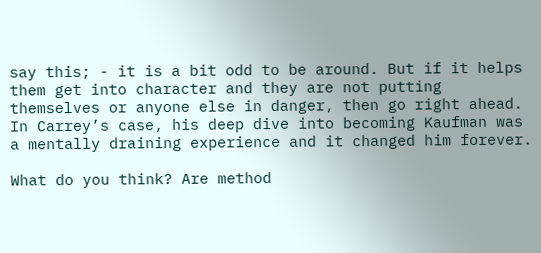say this; - it is a bit odd to be around. But if it helps them get into character and they are not putting themselves or anyone else in danger, then go right ahead. In Carrey’s case, his deep dive into becoming Kaufman was a mentally draining experience and it changed him forever.

What do you think? Are method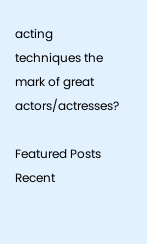acting techniques the mark of great actors/actresses?

Featured Posts
Recent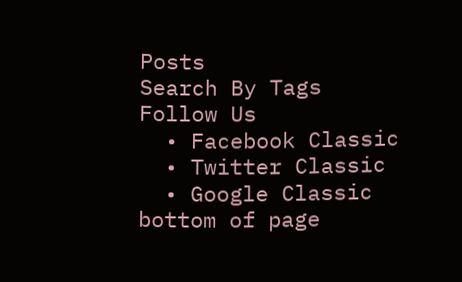Posts
Search By Tags
Follow Us
  • Facebook Classic
  • Twitter Classic
  • Google Classic
bottom of page